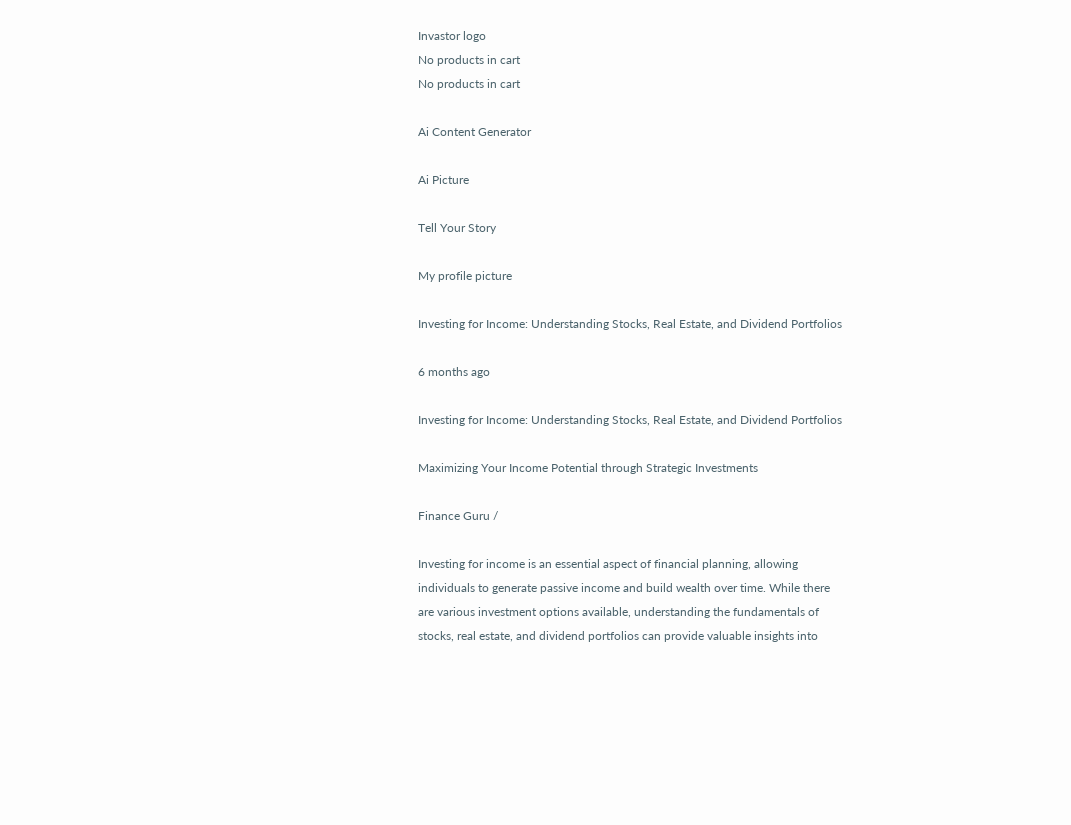Invastor logo
No products in cart
No products in cart

Ai Content Generator

Ai Picture

Tell Your Story

My profile picture

Investing for Income: Understanding Stocks, Real Estate, and Dividend Portfolios

6 months ago

Investing for Income: Understanding Stocks, Real Estate, and Dividend Portfolios

Maximizing Your Income Potential through Strategic Investments

Finance Guru /

Investing for income is an essential aspect of financial planning, allowing individuals to generate passive income and build wealth over time. While there are various investment options available, understanding the fundamentals of stocks, real estate, and dividend portfolios can provide valuable insights into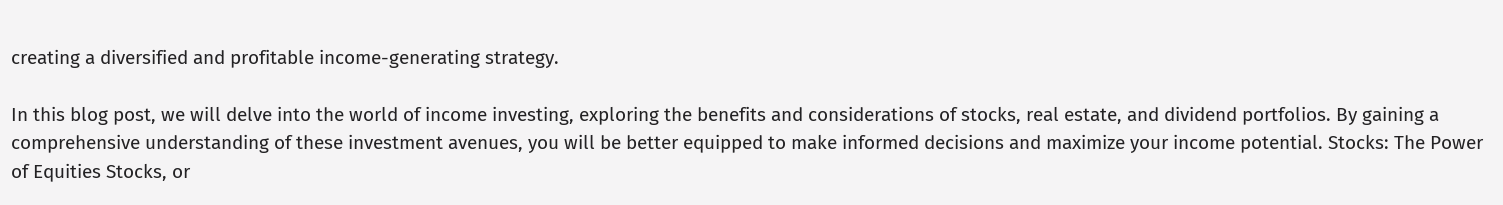creating a diversified and profitable income-generating strategy.

In this blog post, we will delve into the world of income investing, exploring the benefits and considerations of stocks, real estate, and dividend portfolios. By gaining a comprehensive understanding of these investment avenues, you will be better equipped to make informed decisions and maximize your income potential. Stocks: The Power of Equities Stocks, or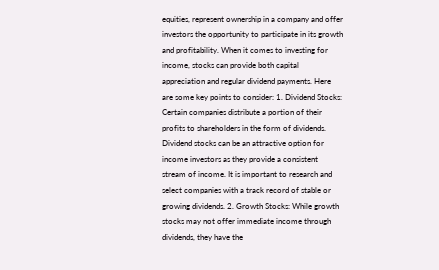equities, represent ownership in a company and offer investors the opportunity to participate in its growth and profitability. When it comes to investing for income, stocks can provide both capital appreciation and regular dividend payments. Here are some key points to consider: 1. Dividend Stocks: Certain companies distribute a portion of their profits to shareholders in the form of dividends. Dividend stocks can be an attractive option for income investors as they provide a consistent stream of income. It is important to research and select companies with a track record of stable or growing dividends. 2. Growth Stocks: While growth stocks may not offer immediate income through dividends, they have the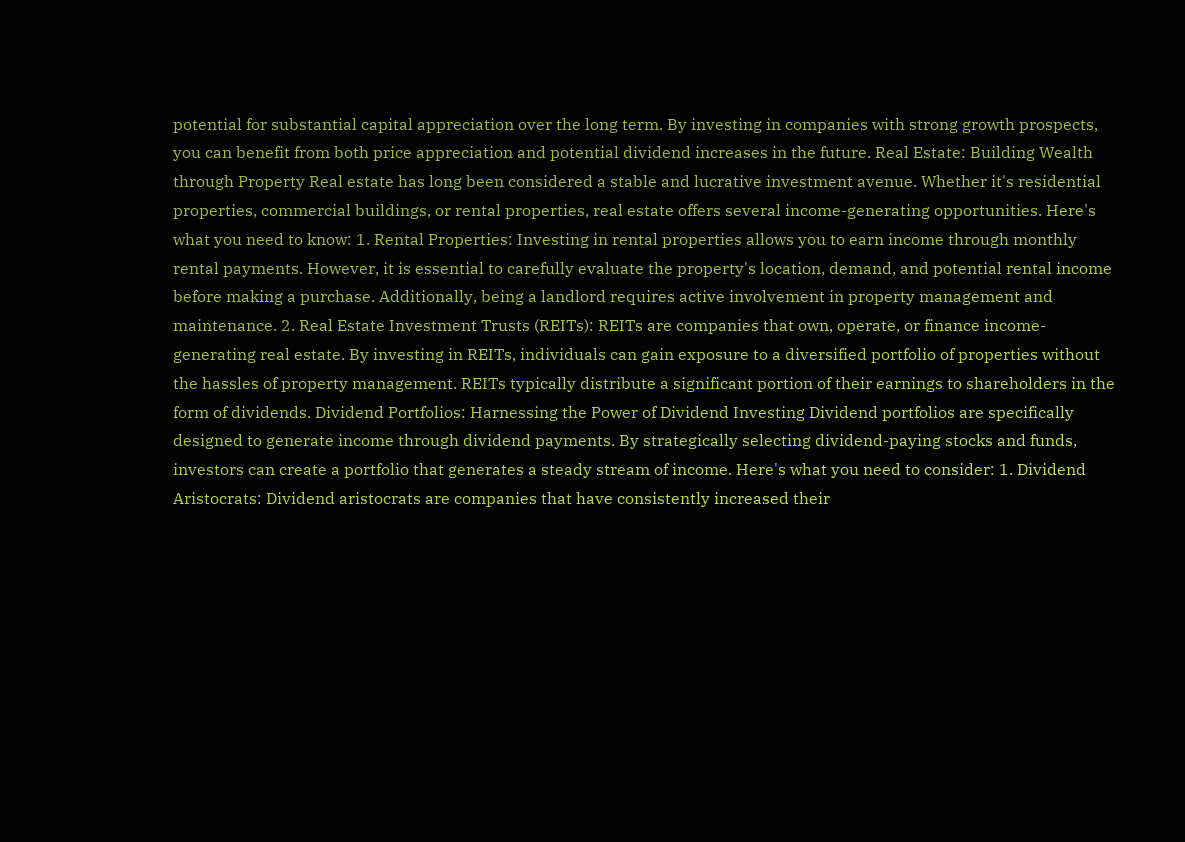potential for substantial capital appreciation over the long term. By investing in companies with strong growth prospects, you can benefit from both price appreciation and potential dividend increases in the future. Real Estate: Building Wealth through Property Real estate has long been considered a stable and lucrative investment avenue. Whether it's residential properties, commercial buildings, or rental properties, real estate offers several income-generating opportunities. Here's what you need to know: 1. Rental Properties: Investing in rental properties allows you to earn income through monthly rental payments. However, it is essential to carefully evaluate the property's location, demand, and potential rental income before making a purchase. Additionally, being a landlord requires active involvement in property management and maintenance. 2. Real Estate Investment Trusts (REITs): REITs are companies that own, operate, or finance income-generating real estate. By investing in REITs, individuals can gain exposure to a diversified portfolio of properties without the hassles of property management. REITs typically distribute a significant portion of their earnings to shareholders in the form of dividends. Dividend Portfolios: Harnessing the Power of Dividend Investing Dividend portfolios are specifically designed to generate income through dividend payments. By strategically selecting dividend-paying stocks and funds, investors can create a portfolio that generates a steady stream of income. Here's what you need to consider: 1. Dividend Aristocrats: Dividend aristocrats are companies that have consistently increased their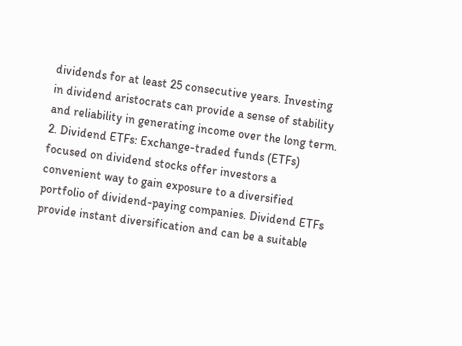dividends for at least 25 consecutive years. Investing in dividend aristocrats can provide a sense of stability and reliability in generating income over the long term. 2. Dividend ETFs: Exchange-traded funds (ETFs) focused on dividend stocks offer investors a convenient way to gain exposure to a diversified portfolio of dividend-paying companies. Dividend ETFs provide instant diversification and can be a suitable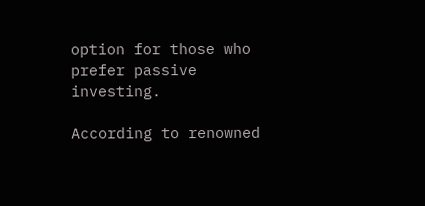option for those who prefer passive investing.

According to renowned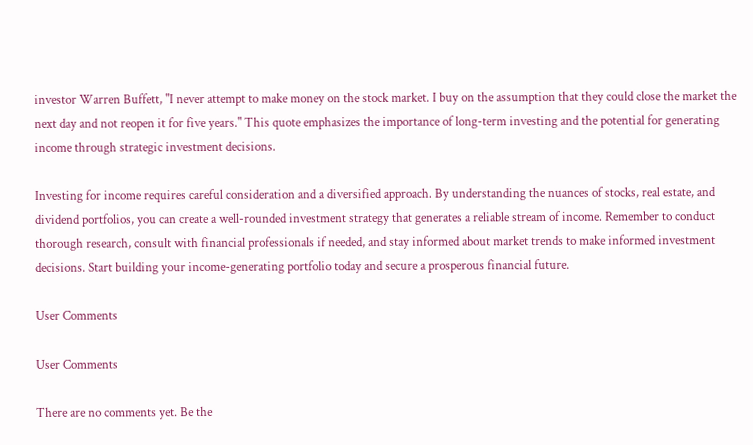investor Warren Buffett, "I never attempt to make money on the stock market. I buy on the assumption that they could close the market the next day and not reopen it for five years." This quote emphasizes the importance of long-term investing and the potential for generating income through strategic investment decisions.

Investing for income requires careful consideration and a diversified approach. By understanding the nuances of stocks, real estate, and dividend portfolios, you can create a well-rounded investment strategy that generates a reliable stream of income. Remember to conduct thorough research, consult with financial professionals if needed, and stay informed about market trends to make informed investment decisions. Start building your income-generating portfolio today and secure a prosperous financial future.

User Comments

User Comments

There are no comments yet. Be the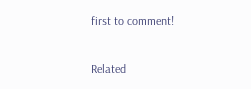first to comment!

Related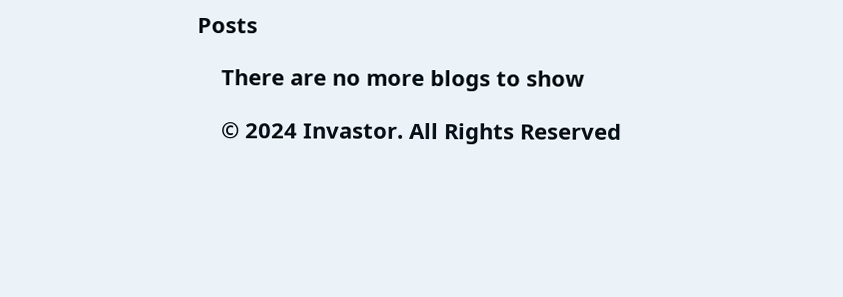Posts

    There are no more blogs to show

    © 2024 Invastor. All Rights Reserved